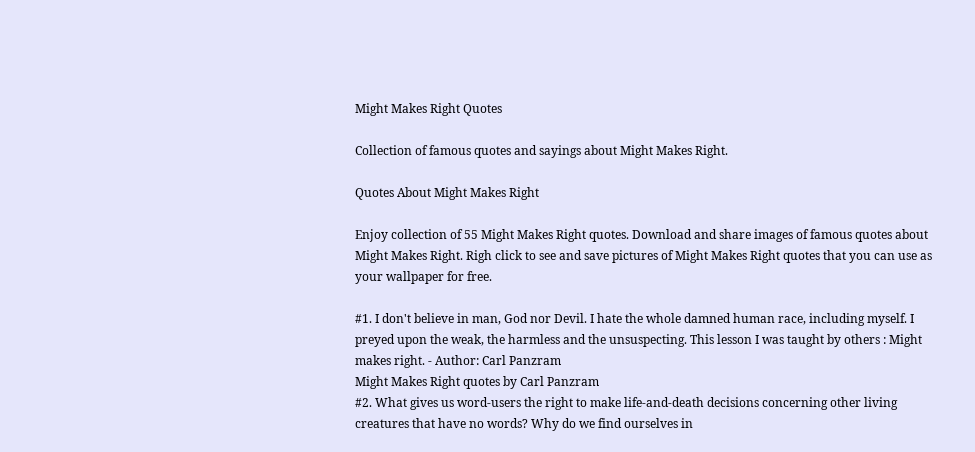Might Makes Right Quotes

Collection of famous quotes and sayings about Might Makes Right.

Quotes About Might Makes Right

Enjoy collection of 55 Might Makes Right quotes. Download and share images of famous quotes about Might Makes Right. Righ click to see and save pictures of Might Makes Right quotes that you can use as your wallpaper for free.

#1. I don't believe in man, God nor Devil. I hate the whole damned human race, including myself. I preyed upon the weak, the harmless and the unsuspecting. This lesson I was taught by others : Might makes right. - Author: Carl Panzram
Might Makes Right quotes by Carl Panzram
#2. What gives us word-users the right to make life-and-death decisions concerning other living creatures that have no words? Why do we find ourselves in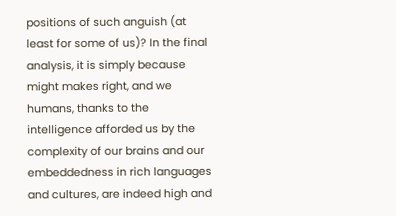positions of such anguish (at least for some of us)? In the final analysis, it is simply because might makes right, and we humans, thanks to the intelligence afforded us by the complexity of our brains and our embeddedness in rich languages and cultures, are indeed high and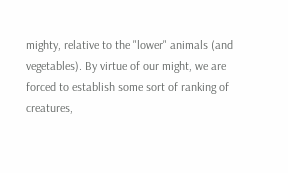mighty, relative to the "lower" animals (and vegetables). By virtue of our might, we are forced to establish some sort of ranking of creatures,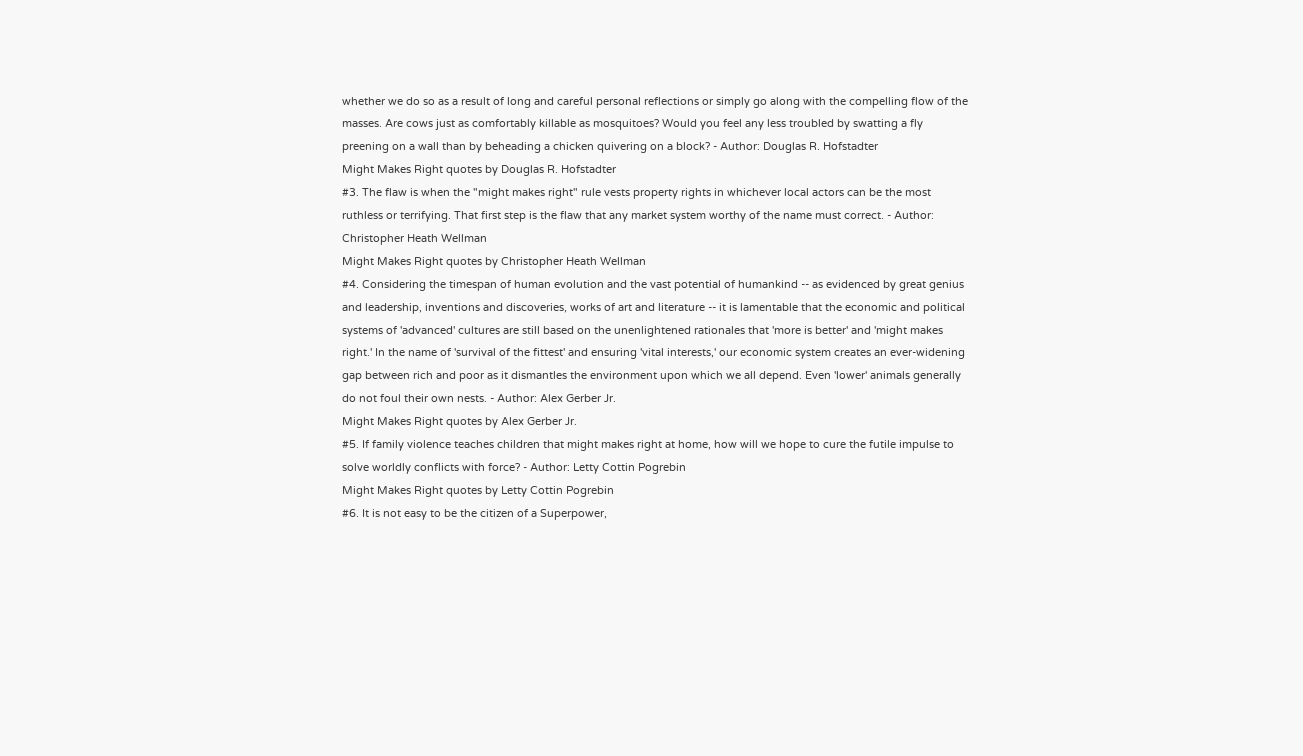whether we do so as a result of long and careful personal reflections or simply go along with the compelling flow of the masses. Are cows just as comfortably killable as mosquitoes? Would you feel any less troubled by swatting a fly preening on a wall than by beheading a chicken quivering on a block? - Author: Douglas R. Hofstadter
Might Makes Right quotes by Douglas R. Hofstadter
#3. The flaw is when the "might makes right" rule vests property rights in whichever local actors can be the most ruthless or terrifying. That first step is the flaw that any market system worthy of the name must correct. - Author: Christopher Heath Wellman
Might Makes Right quotes by Christopher Heath Wellman
#4. Considering the timespan of human evolution and the vast potential of humankind -- as evidenced by great genius and leadership, inventions and discoveries, works of art and literature -- it is lamentable that the economic and political systems of 'advanced' cultures are still based on the unenlightened rationales that 'more is better' and 'might makes right.' In the name of 'survival of the fittest' and ensuring 'vital interests,' our economic system creates an ever-widening gap between rich and poor as it dismantles the environment upon which we all depend. Even 'lower' animals generally do not foul their own nests. - Author: Alex Gerber Jr.
Might Makes Right quotes by Alex Gerber Jr.
#5. If family violence teaches children that might makes right at home, how will we hope to cure the futile impulse to solve worldly conflicts with force? - Author: Letty Cottin Pogrebin
Might Makes Right quotes by Letty Cottin Pogrebin
#6. It is not easy to be the citizen of a Superpower,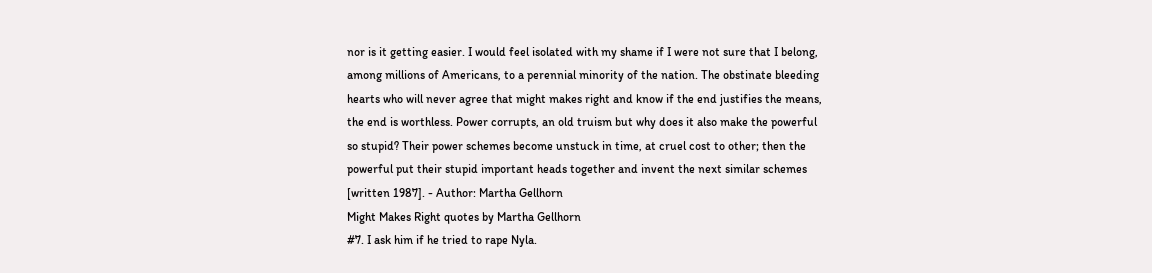nor is it getting easier. I would feel isolated with my shame if I were not sure that I belong, among millions of Americans, to a perennial minority of the nation. The obstinate bleeding hearts who will never agree that might makes right and know if the end justifies the means, the end is worthless. Power corrupts, an old truism but why does it also make the powerful so stupid? Their power schemes become unstuck in time, at cruel cost to other; then the powerful put their stupid important heads together and invent the next similar schemes [written 1987]. - Author: Martha Gellhorn
Might Makes Right quotes by Martha Gellhorn
#7. I ask him if he tried to rape Nyla.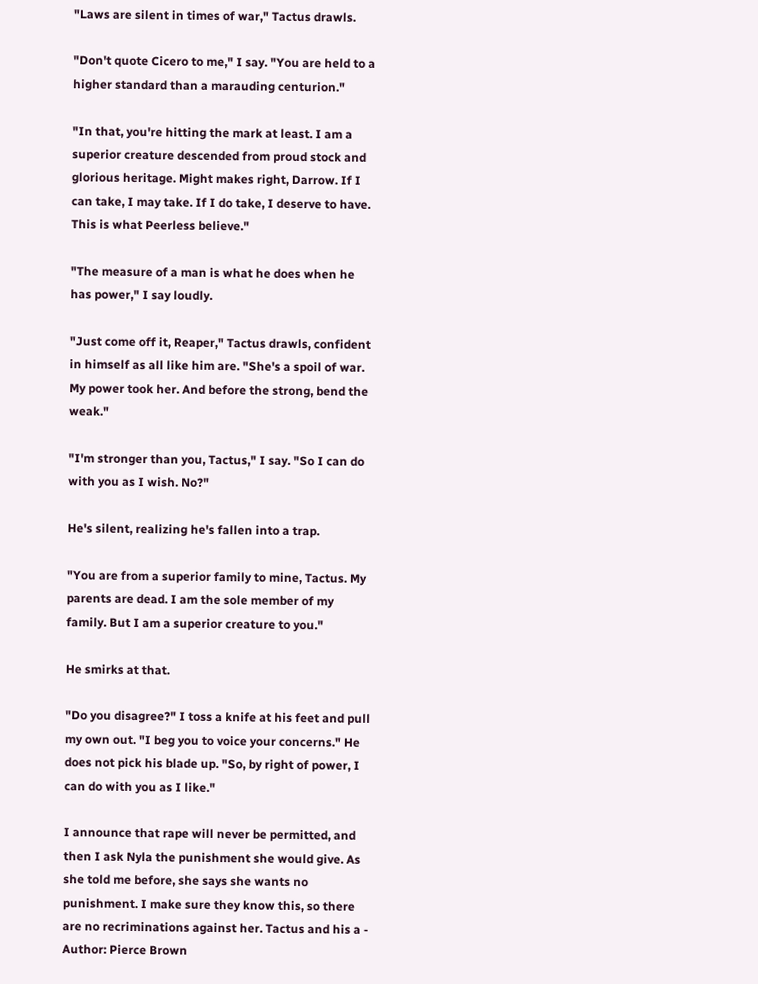"Laws are silent in times of war," Tactus drawls.

"Don't quote Cicero to me," I say. "You are held to a higher standard than a marauding centurion."

"In that, you're hitting the mark at least. I am a superior creature descended from proud stock and glorious heritage. Might makes right, Darrow. If I can take, I may take. If I do take, I deserve to have. This is what Peerless believe."

"The measure of a man is what he does when he has power," I say loudly.

"Just come off it, Reaper," Tactus drawls, confident in himself as all like him are. "She's a spoil of war. My power took her. And before the strong, bend the weak."

"I'm stronger than you, Tactus," I say. "So I can do with you as I wish. No?"

He's silent, realizing he's fallen into a trap.

"You are from a superior family to mine, Tactus. My parents are dead. I am the sole member of my family. But I am a superior creature to you."

He smirks at that.

"Do you disagree?" I toss a knife at his feet and pull my own out. "I beg you to voice your concerns." He does not pick his blade up. "So, by right of power, I can do with you as I like."

I announce that rape will never be permitted, and then I ask Nyla the punishment she would give. As she told me before, she says she wants no punishment. I make sure they know this, so there are no recriminations against her. Tactus and his a - Author: Pierce Brown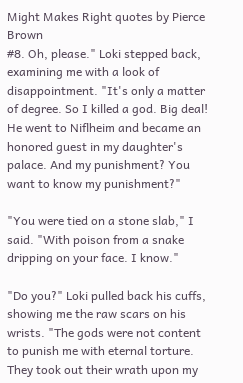Might Makes Right quotes by Pierce Brown
#8. Oh, please." Loki stepped back, examining me with a look of disappointment. "It's only a matter of degree. So I killed a god. Big deal! He went to Niflheim and became an honored guest in my daughter's palace. And my punishment? You want to know my punishment?"

"You were tied on a stone slab," I said. "With poison from a snake dripping on your face. I know."

"Do you?" Loki pulled back his cuffs, showing me the raw scars on his wrists. "The gods were not content to punish me with eternal torture. They took out their wrath upon my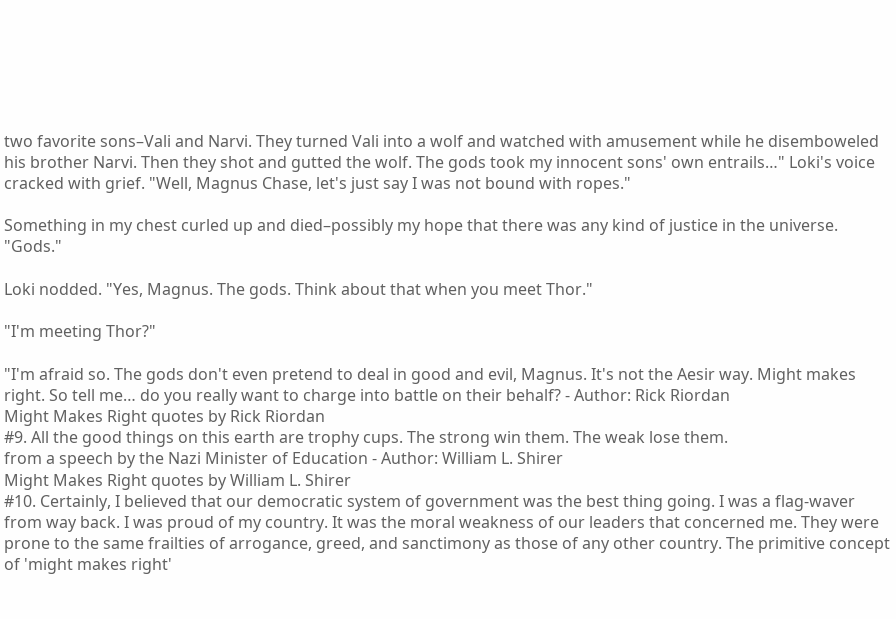two favorite sons–Vali and Narvi. They turned Vali into a wolf and watched with amusement while he disemboweled his brother Narvi. Then they shot and gutted the wolf. The gods took my innocent sons' own entrails…" Loki's voice cracked with grief. "Well, Magnus Chase, let's just say I was not bound with ropes."

Something in my chest curled up and died–possibly my hope that there was any kind of justice in the universe. "Gods."

Loki nodded. "Yes, Magnus. The gods. Think about that when you meet Thor."

"I'm meeting Thor?"

"I'm afraid so. The gods don't even pretend to deal in good and evil, Magnus. It's not the Aesir way. Might makes right. So tell me… do you really want to charge into battle on their behalf? - Author: Rick Riordan
Might Makes Right quotes by Rick Riordan
#9. All the good things on this earth are trophy cups. The strong win them. The weak lose them.
from a speech by the Nazi Minister of Education - Author: William L. Shirer
Might Makes Right quotes by William L. Shirer
#10. Certainly, I believed that our democratic system of government was the best thing going. I was a flag-waver from way back. I was proud of my country. It was the moral weakness of our leaders that concerned me. They were prone to the same frailties of arrogance, greed, and sanctimony as those of any other country. The primitive concept of 'might makes right'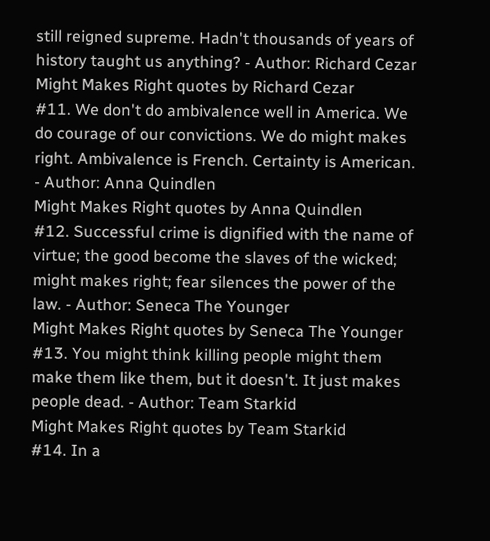still reigned supreme. Hadn't thousands of years of history taught us anything? - Author: Richard Cezar
Might Makes Right quotes by Richard Cezar
#11. We don't do ambivalence well in America. We do courage of our convictions. We do might makes right. Ambivalence is French. Certainty is American. - Author: Anna Quindlen
Might Makes Right quotes by Anna Quindlen
#12. Successful crime is dignified with the name of virtue; the good become the slaves of the wicked; might makes right; fear silences the power of the law. - Author: Seneca The Younger
Might Makes Right quotes by Seneca The Younger
#13. You might think killing people might them make them like them, but it doesn't. It just makes people dead. - Author: Team Starkid
Might Makes Right quotes by Team Starkid
#14. In a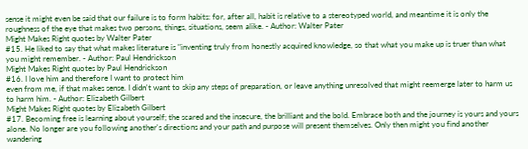sense it might even be said that our failure is to form habits: for, after all, habit is relative to a stereotyped world, and meantime it is only the roughness of the eye that makes two persons, things, situations, seem alike. - Author: Walter Pater
Might Makes Right quotes by Walter Pater
#15. He liked to say that what makes literature is "inventing truly from honestly acquired knowledge, so that what you make up is truer than what you might remember. - Author: Paul Hendrickson
Might Makes Right quotes by Paul Hendrickson
#16. I love him and therefore I want to protect him
even from me, if that makes sense. I didn't want to skip any steps of preparation, or leave anything unresolved that might reemerge later to harm us
to harm him. - Author: Elizabeth Gilbert
Might Makes Right quotes by Elizabeth Gilbert
#17. Becoming free is learning about yourself; the scared and the insecure, the brilliant and the bold. Embrace both and the journey is yours and yours alone. No longer are you following another's directions and your path and purpose will present themselves. Only then might you find another wandering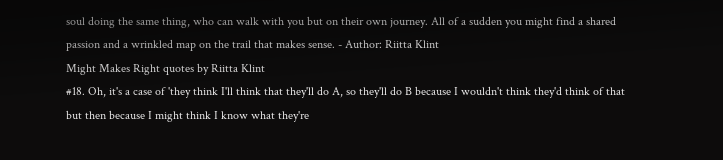soul doing the same thing, who can walk with you but on their own journey. All of a sudden you might find a shared passion and a wrinkled map on the trail that makes sense. - Author: Riitta Klint
Might Makes Right quotes by Riitta Klint
#18. Oh, it's a case of 'they think I'll think that they'll do A, so they'll do B because I wouldn't think they'd think of that but then because I might think I know what they're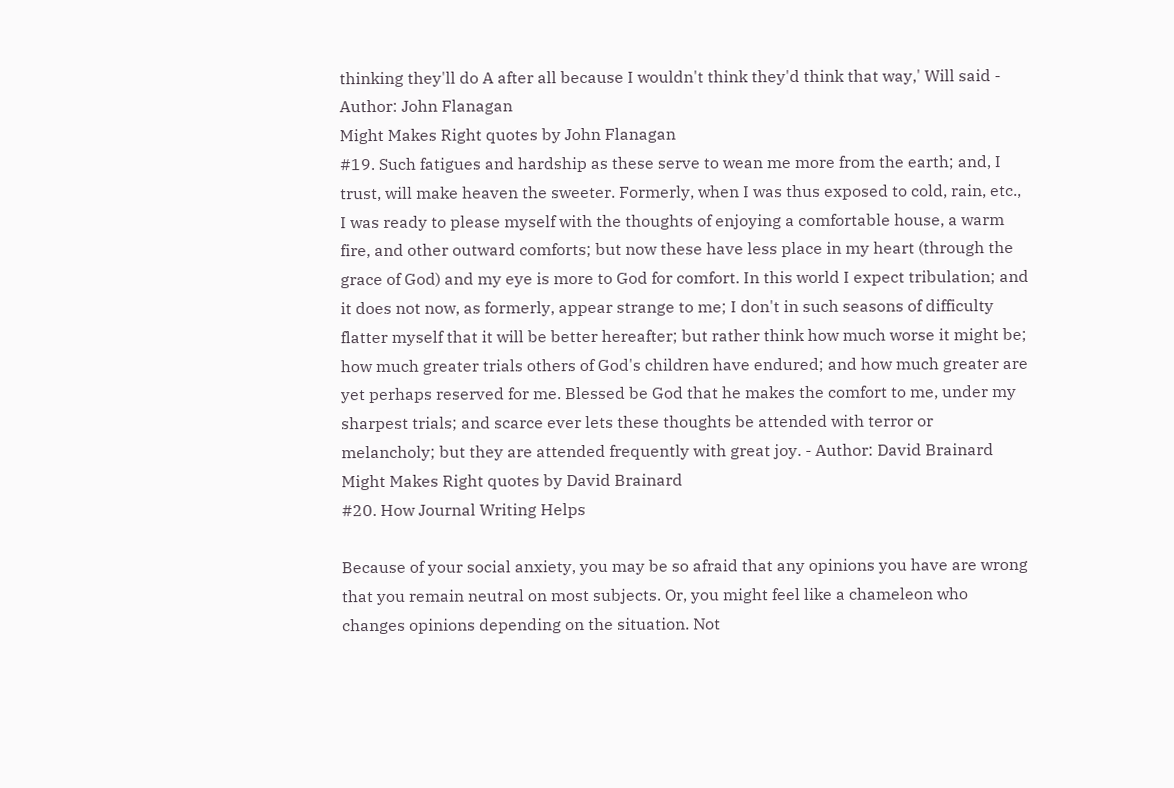thinking they'll do A after all because I wouldn't think they'd think that way,' Will said - Author: John Flanagan
Might Makes Right quotes by John Flanagan
#19. Such fatigues and hardship as these serve to wean me more from the earth; and, I trust, will make heaven the sweeter. Formerly, when I was thus exposed to cold, rain, etc., I was ready to please myself with the thoughts of enjoying a comfortable house, a warm fire, and other outward comforts; but now these have less place in my heart (through the grace of God) and my eye is more to God for comfort. In this world I expect tribulation; and it does not now, as formerly, appear strange to me; I don't in such seasons of difficulty flatter myself that it will be better hereafter; but rather think how much worse it might be; how much greater trials others of God's children have endured; and how much greater are yet perhaps reserved for me. Blessed be God that he makes the comfort to me, under my sharpest trials; and scarce ever lets these thoughts be attended with terror or melancholy; but they are attended frequently with great joy. - Author: David Brainard
Might Makes Right quotes by David Brainard
#20. How Journal Writing Helps

Because of your social anxiety, you may be so afraid that any opinions you have are wrong that you remain neutral on most subjects. Or, you might feel like a chameleon who changes opinions depending on the situation. Not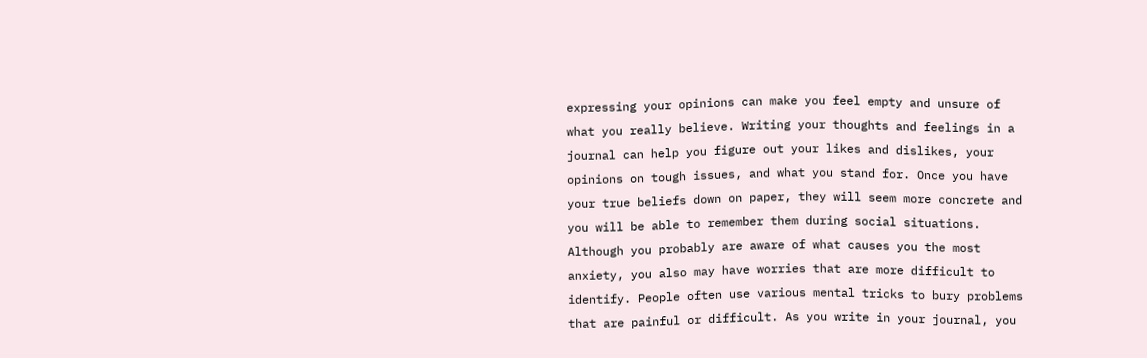expressing your opinions can make you feel empty and unsure of what you really believe. Writing your thoughts and feelings in a journal can help you figure out your likes and dislikes, your opinions on tough issues, and what you stand for. Once you have your true beliefs down on paper, they will seem more concrete and you will be able to remember them during social situations.
Although you probably are aware of what causes you the most anxiety, you also may have worries that are more difficult to identify. People often use various mental tricks to bury problems that are painful or difficult. As you write in your journal, you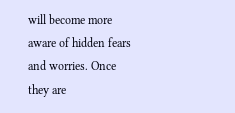will become more aware of hidden fears and worries. Once they are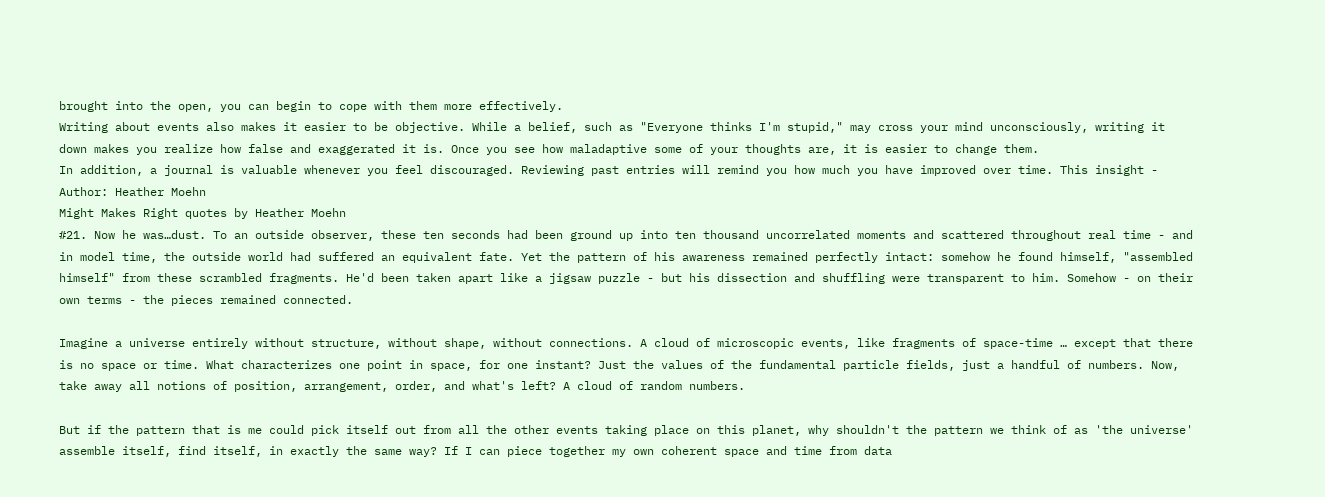brought into the open, you can begin to cope with them more effectively.
Writing about events also makes it easier to be objective. While a belief, such as "Everyone thinks I'm stupid," may cross your mind unconsciously, writing it down makes you realize how false and exaggerated it is. Once you see how maladaptive some of your thoughts are, it is easier to change them.
In addition, a journal is valuable whenever you feel discouraged. Reviewing past entries will remind you how much you have improved over time. This insight - Author: Heather Moehn
Might Makes Right quotes by Heather Moehn
#21. Now he was…dust. To an outside observer, these ten seconds had been ground up into ten thousand uncorrelated moments and scattered throughout real time - and in model time, the outside world had suffered an equivalent fate. Yet the pattern of his awareness remained perfectly intact: somehow he found himself, "assembled himself" from these scrambled fragments. He'd been taken apart like a jigsaw puzzle - but his dissection and shuffling were transparent to him. Somehow - on their own terms - the pieces remained connected.

Imagine a universe entirely without structure, without shape, without connections. A cloud of microscopic events, like fragments of space-time … except that there is no space or time. What characterizes one point in space, for one instant? Just the values of the fundamental particle fields, just a handful of numbers. Now, take away all notions of position, arrangement, order, and what's left? A cloud of random numbers.

But if the pattern that is me could pick itself out from all the other events taking place on this planet, why shouldn't the pattern we think of as 'the universe' assemble itself, find itself, in exactly the same way? If I can piece together my own coherent space and time from data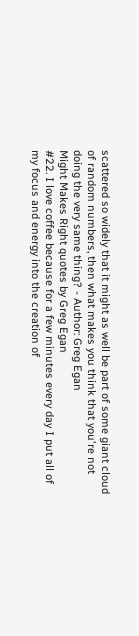scattered so widely that it might as well be part of some giant cloud of random numbers, then what makes you think that you're not doing the very same thing? - Author: Greg Egan
Might Makes Right quotes by Greg Egan
#22. I love coffee because for a few minutes every day I put all of my focus and energy into the creation of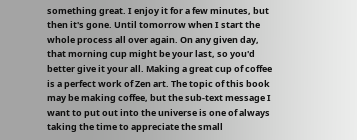something great. I enjoy it for a few minutes, but then it's gone. Until tomorrow when I start the whole process all over again. On any given day, that morning cup might be your last, so you'd better give it your all. Making a great cup of coffee is a perfect work of Zen art. The topic of this book may be making coffee, but the sub-text message I want to put out into the universe is one of always taking the time to appreciate the small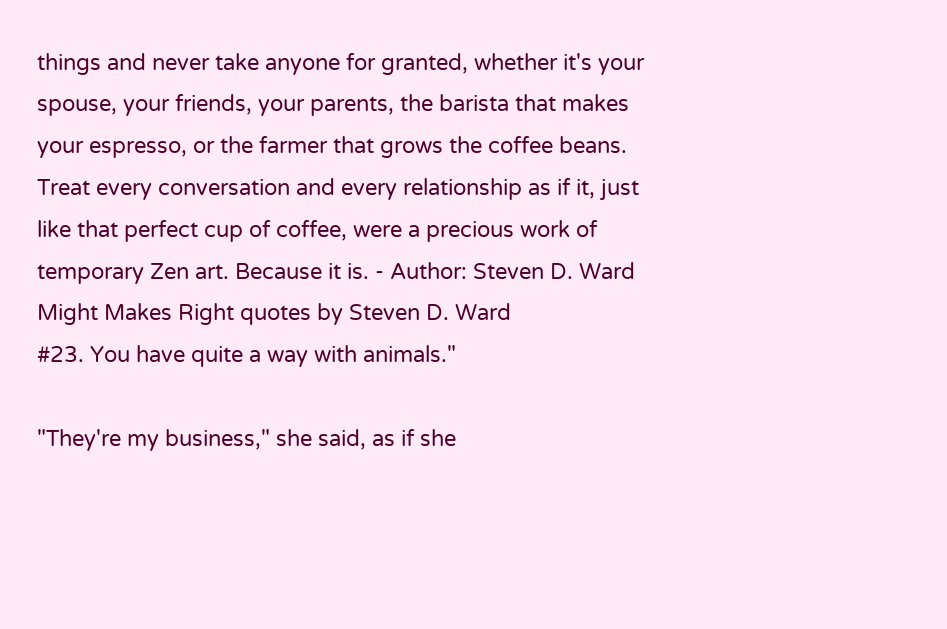things and never take anyone for granted, whether it's your spouse, your friends, your parents, the barista that makes your espresso, or the farmer that grows the coffee beans. Treat every conversation and every relationship as if it, just like that perfect cup of coffee, were a precious work of temporary Zen art. Because it is. - Author: Steven D. Ward
Might Makes Right quotes by Steven D. Ward
#23. You have quite a way with animals."

"They're my business," she said, as if she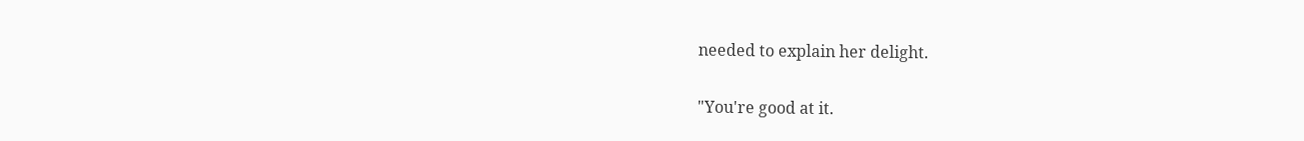needed to explain her delight.

"You're good at it.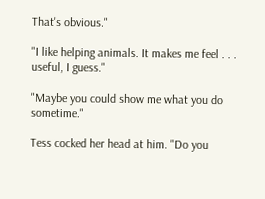That's obvious."

"I like helping animals. It makes me feel . . . useful, I guess."

"Maybe you could show me what you do sometime."

Tess cocked her head at him. "Do you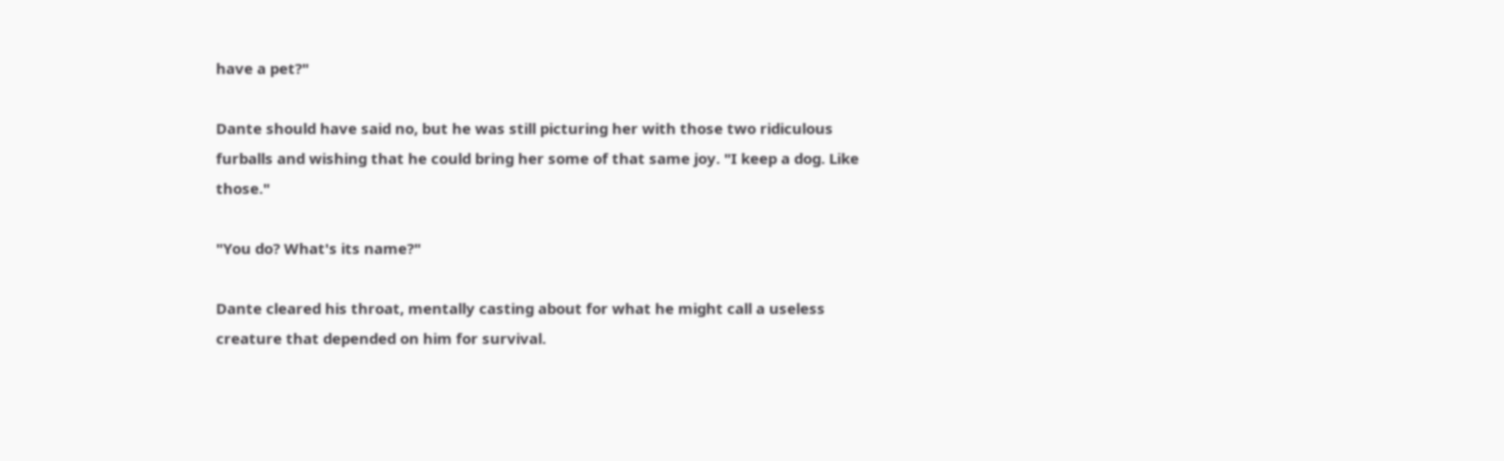have a pet?"

Dante should have said no, but he was still picturing her with those two ridiculous furballs and wishing that he could bring her some of that same joy. "I keep a dog. Like those."

"You do? What's its name?"

Dante cleared his throat, mentally casting about for what he might call a useless creature that depended on him for survival.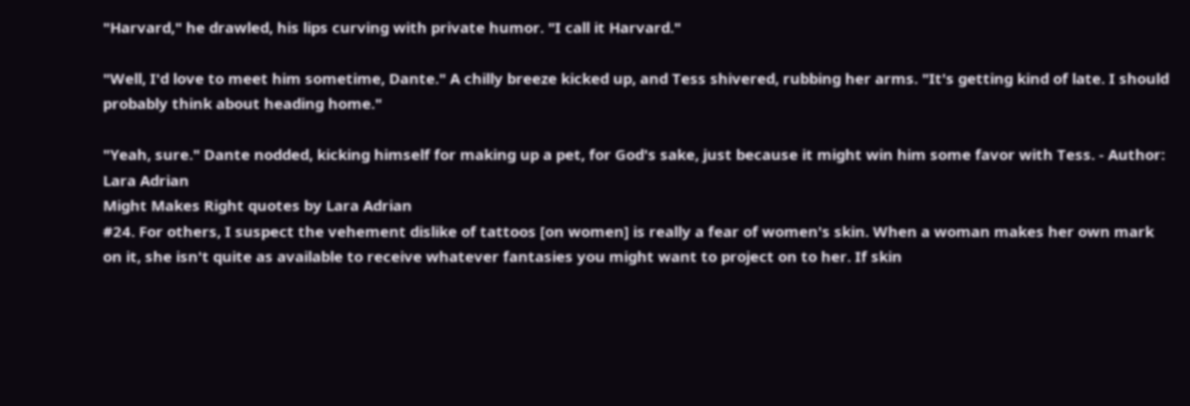"Harvard," he drawled, his lips curving with private humor. "I call it Harvard."

"Well, I'd love to meet him sometime, Dante." A chilly breeze kicked up, and Tess shivered, rubbing her arms. "It's getting kind of late. I should probably think about heading home."

"Yeah, sure." Dante nodded, kicking himself for making up a pet, for God's sake, just because it might win him some favor with Tess. - Author: Lara Adrian
Might Makes Right quotes by Lara Adrian
#24. For others, I suspect the vehement dislike of tattoos [on women] is really a fear of women's skin. When a woman makes her own mark on it, she isn't quite as available to receive whatever fantasies you might want to project on to her. If skin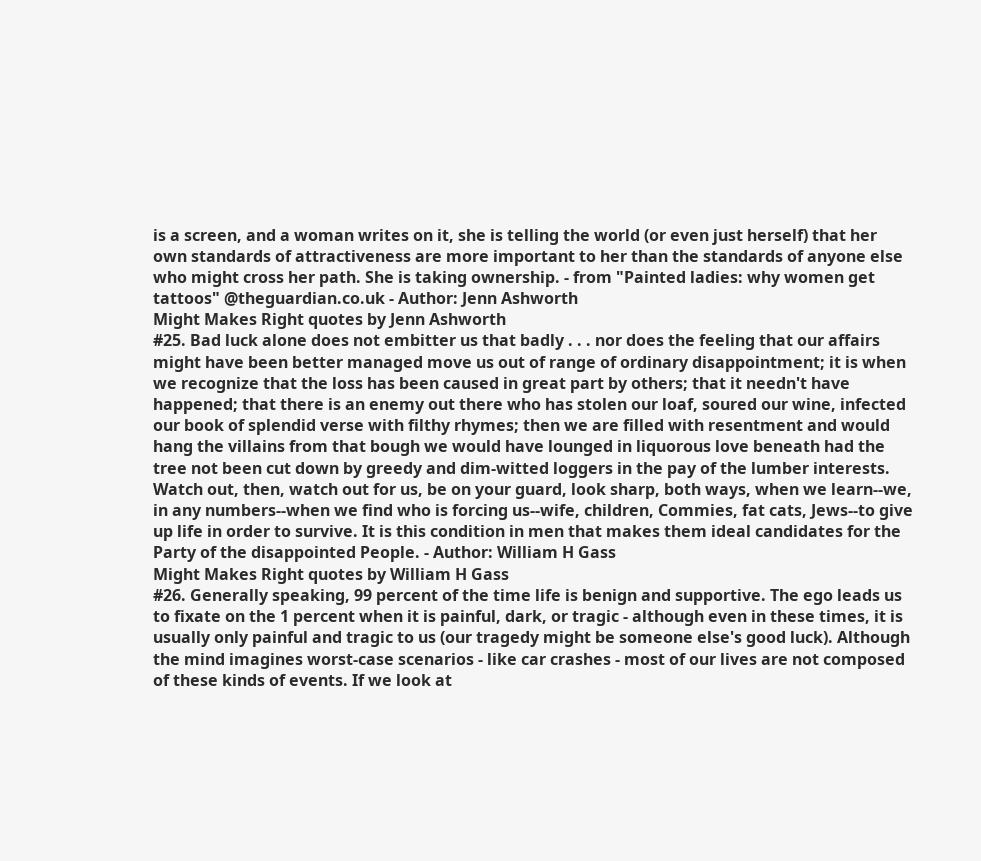is a screen, and a woman writes on it, she is telling the world (or even just herself) that her own standards of attractiveness are more important to her than the standards of anyone else who might cross her path. She is taking ownership. - from "Painted ladies: why women get tattoos" @theguardian.co.uk - Author: Jenn Ashworth
Might Makes Right quotes by Jenn Ashworth
#25. Bad luck alone does not embitter us that badly . . . nor does the feeling that our affairs might have been better managed move us out of range of ordinary disappointment; it is when we recognize that the loss has been caused in great part by others; that it needn't have happened; that there is an enemy out there who has stolen our loaf, soured our wine, infected our book of splendid verse with filthy rhymes; then we are filled with resentment and would hang the villains from that bough we would have lounged in liquorous love beneath had the tree not been cut down by greedy and dim-witted loggers in the pay of the lumber interests. Watch out, then, watch out for us, be on your guard, look sharp, both ways, when we learn--we, in any numbers--when we find who is forcing us--wife, children, Commies, fat cats, Jews--to give up life in order to survive. It is this condition in men that makes them ideal candidates for the Party of the disappointed People. - Author: William H Gass
Might Makes Right quotes by William H Gass
#26. Generally speaking, 99 percent of the time life is benign and supportive. The ego leads us to fixate on the 1 percent when it is painful, dark, or tragic - although even in these times, it is usually only painful and tragic to us (our tragedy might be someone else's good luck). Although the mind imagines worst-case scenarios - like car crashes - most of our lives are not composed of these kinds of events. If we look at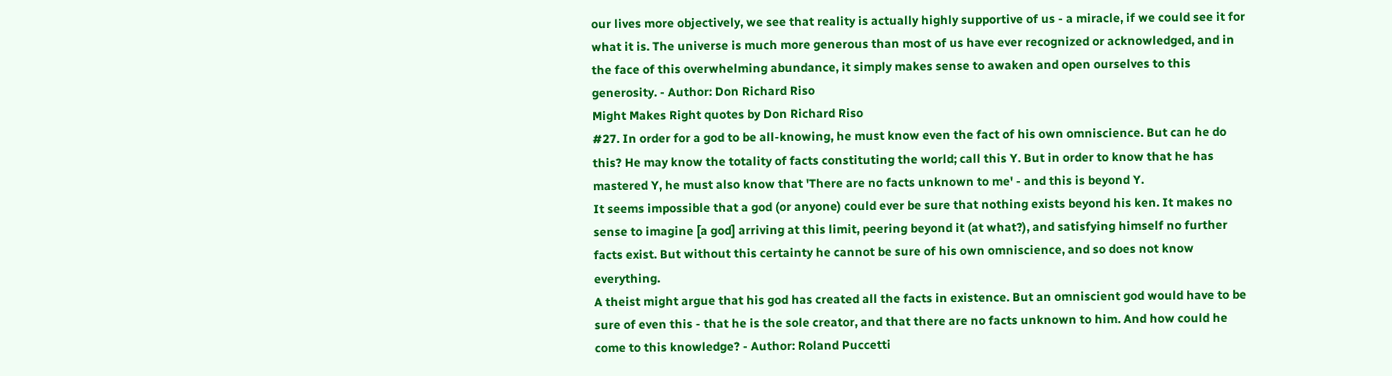our lives more objectively, we see that reality is actually highly supportive of us - a miracle, if we could see it for what it is. The universe is much more generous than most of us have ever recognized or acknowledged, and in the face of this overwhelming abundance, it simply makes sense to awaken and open ourselves to this generosity. - Author: Don Richard Riso
Might Makes Right quotes by Don Richard Riso
#27. In order for a god to be all-knowing, he must know even the fact of his own omniscience. But can he do this? He may know the totality of facts constituting the world; call this Y. But in order to know that he has mastered Y, he must also know that 'There are no facts unknown to me' - and this is beyond Y.
It seems impossible that a god (or anyone) could ever be sure that nothing exists beyond his ken. It makes no sense to imagine [a god] arriving at this limit, peering beyond it (at what?), and satisfying himself no further facts exist. But without this certainty he cannot be sure of his own omniscience, and so does not know everything.
A theist might argue that his god has created all the facts in existence. But an omniscient god would have to be sure of even this - that he is the sole creator, and that there are no facts unknown to him. And how could he come to this knowledge? - Author: Roland Puccetti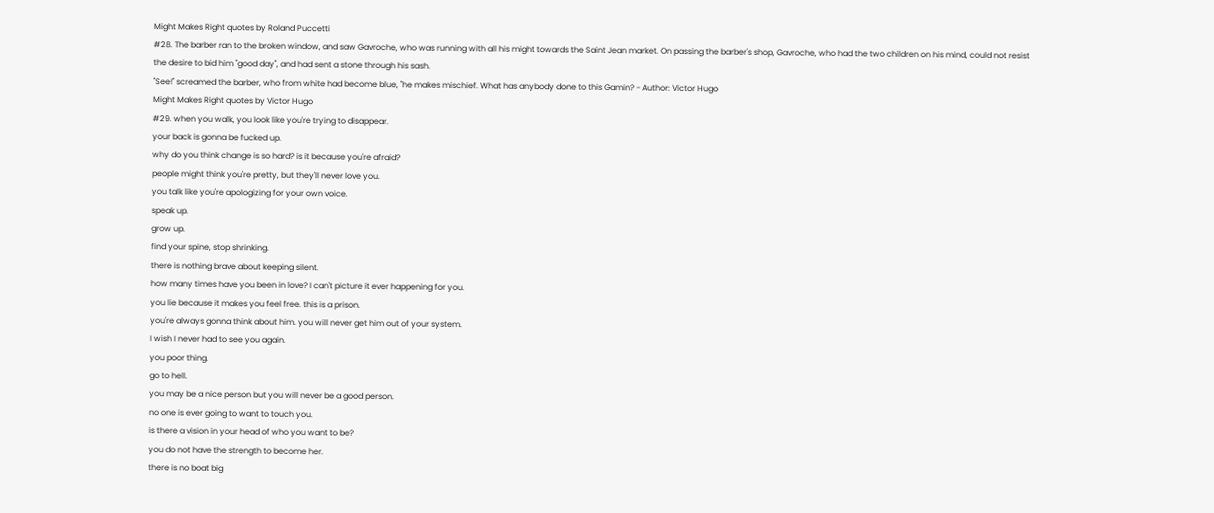Might Makes Right quotes by Roland Puccetti
#28. The barber ran to the broken window, and saw Gavroche, who was running with all his might towards the Saint Jean market. On passing the barber's shop, Gavroche, who had the two children on his mind, could not resist the desire to bid him "good day", and had sent a stone through his sash.
"See!" screamed the barber, who from white had become blue, "he makes mischief. What has anybody done to this Gamin? - Author: Victor Hugo
Might Makes Right quotes by Victor Hugo
#29. when you walk, you look like you're trying to disappear.
your back is gonna be fucked up.
why do you think change is so hard? is it because you're afraid?
people might think you're pretty, but they'll never love you.
you talk like you're apologizing for your own voice.
speak up.
grow up.
find your spine, stop shrinking.
there is nothing brave about keeping silent.
how many times have you been in love? I can't picture it ever happening for you.
you lie because it makes you feel free. this is a prison.
you're always gonna think about him. you will never get him out of your system.
I wish I never had to see you again.
you poor thing.
go to hell.
you may be a nice person but you will never be a good person.
no one is ever going to want to touch you.
is there a vision in your head of who you want to be?
you do not have the strength to become her.
there is no boat big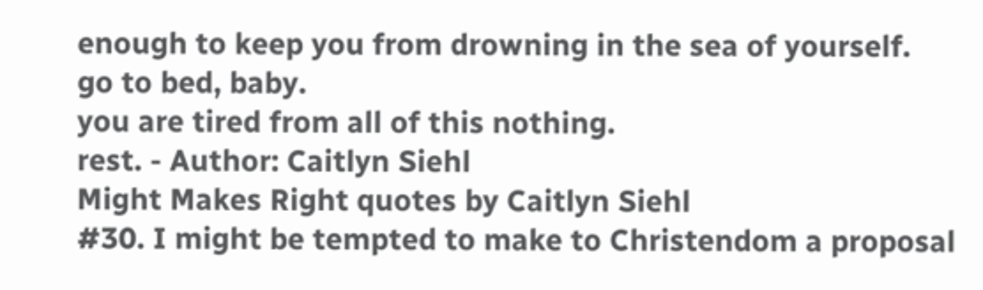enough to keep you from drowning in the sea of yourself.
go to bed, baby.
you are tired from all of this nothing.
rest. - Author: Caitlyn Siehl
Might Makes Right quotes by Caitlyn Siehl
#30. I might be tempted to make to Christendom a proposal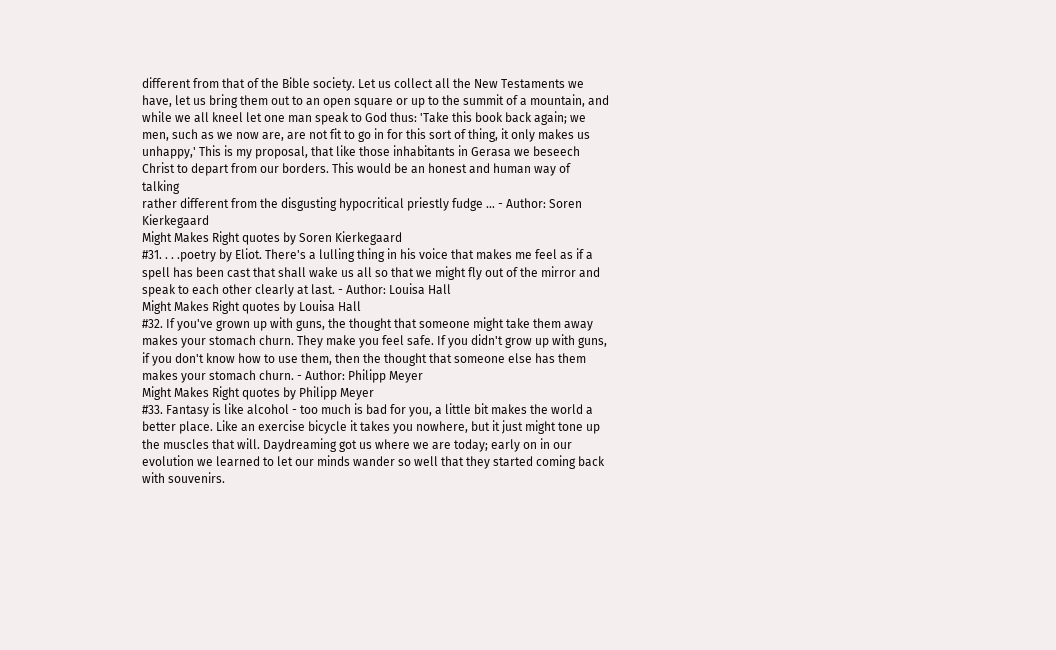different from that of the Bible society. Let us collect all the New Testaments we have, let us bring them out to an open square or up to the summit of a mountain, and while we all kneel let one man speak to God thus: 'Take this book back again; we men, such as we now are, are not fit to go in for this sort of thing, it only makes us unhappy,' This is my proposal, that like those inhabitants in Gerasa we beseech Christ to depart from our borders. This would be an honest and human way of talking
rather different from the disgusting hypocritical priestly fudge ... - Author: Soren Kierkegaard
Might Makes Right quotes by Soren Kierkegaard
#31. . . .poetry by Eliot. There's a lulling thing in his voice that makes me feel as if a spell has been cast that shall wake us all so that we might fly out of the mirror and speak to each other clearly at last. - Author: Louisa Hall
Might Makes Right quotes by Louisa Hall
#32. If you've grown up with guns, the thought that someone might take them away makes your stomach churn. They make you feel safe. If you didn't grow up with guns, if you don't know how to use them, then the thought that someone else has them makes your stomach churn. - Author: Philipp Meyer
Might Makes Right quotes by Philipp Meyer
#33. Fantasy is like alcohol - too much is bad for you, a little bit makes the world a better place. Like an exercise bicycle it takes you nowhere, but it just might tone up the muscles that will. Daydreaming got us where we are today; early on in our evolution we learned to let our minds wander so well that they started coming back with souvenirs.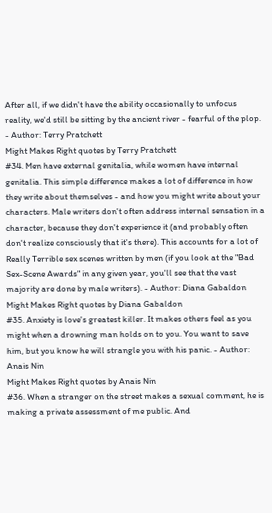After all, if we didn't have the ability occasionally to unfocus reality, we'd still be sitting by the ancient river - fearful of the plop. - Author: Terry Pratchett
Might Makes Right quotes by Terry Pratchett
#34. Men have external genitalia, while women have internal genitalia. This simple difference makes a lot of difference in how they write about themselves - and how you might write about your characters. Male writers don't often address internal sensation in a character, because they don't experience it (and probably often don't realize consciously that it's there). This accounts for a lot of Really Terrible sex scenes written by men (if you look at the "Bad Sex-Scene Awards" in any given year, you'll see that the vast majority are done by male writers). - Author: Diana Gabaldon
Might Makes Right quotes by Diana Gabaldon
#35. Anxiety is love's greatest killer. It makes others feel as you might when a drowning man holds on to you. You want to save him, but you know he will strangle you with his panic. - Author: Anais Nin
Might Makes Right quotes by Anais Nin
#36. When a stranger on the street makes a sexual comment, he is making a private assessment of me public. And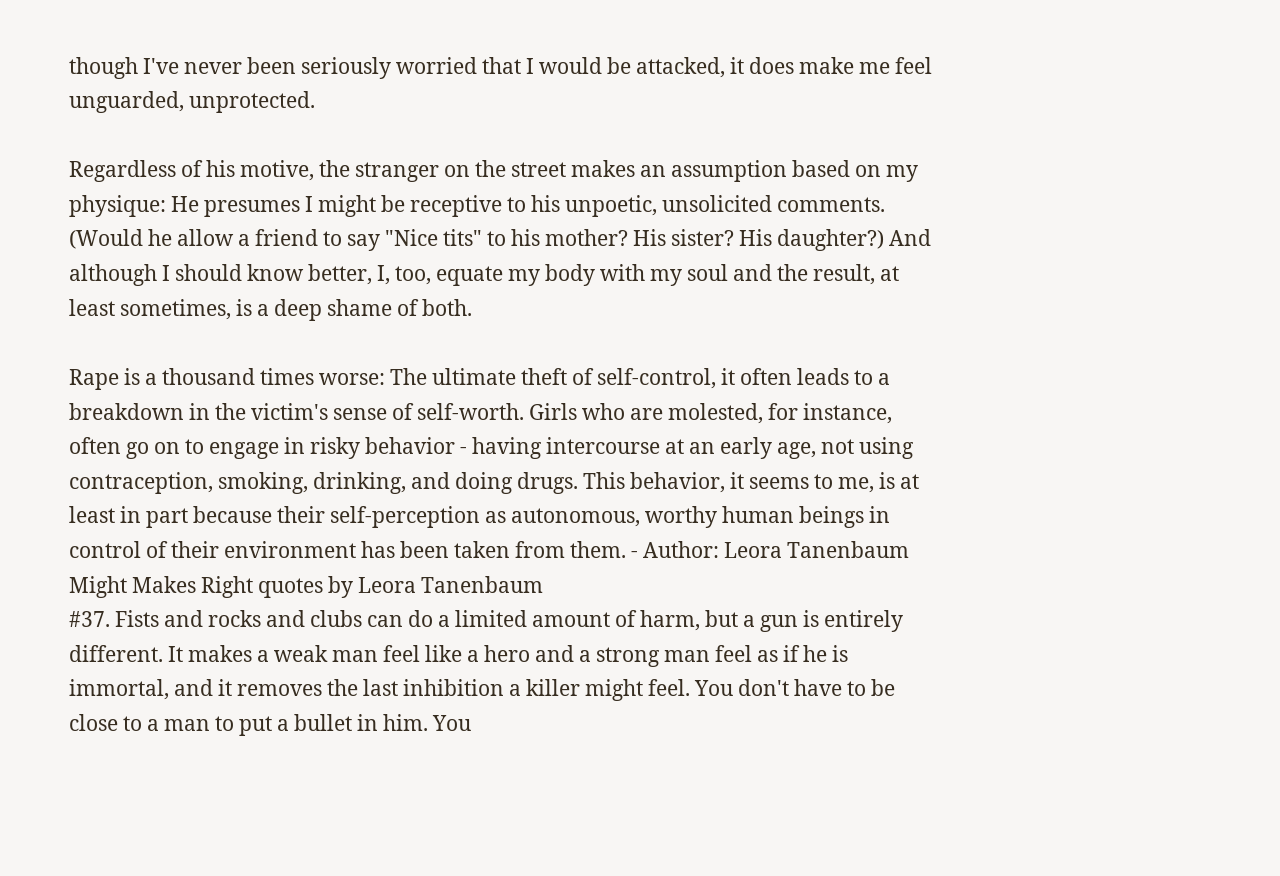though I've never been seriously worried that I would be attacked, it does make me feel unguarded, unprotected.

Regardless of his motive, the stranger on the street makes an assumption based on my physique: He presumes I might be receptive to his unpoetic, unsolicited comments. (Would he allow a friend to say "Nice tits" to his mother? His sister? His daughter?) And although I should know better, I, too, equate my body with my soul and the result, at least sometimes, is a deep shame of both.

Rape is a thousand times worse: The ultimate theft of self-control, it often leads to a breakdown in the victim's sense of self-worth. Girls who are molested, for instance, often go on to engage in risky behavior - having intercourse at an early age, not using contraception, smoking, drinking, and doing drugs. This behavior, it seems to me, is at least in part because their self-perception as autonomous, worthy human beings in control of their environment has been taken from them. - Author: Leora Tanenbaum
Might Makes Right quotes by Leora Tanenbaum
#37. Fists and rocks and clubs can do a limited amount of harm, but a gun is entirely different. It makes a weak man feel like a hero and a strong man feel as if he is immortal, and it removes the last inhibition a killer might feel. You don't have to be close to a man to put a bullet in him. You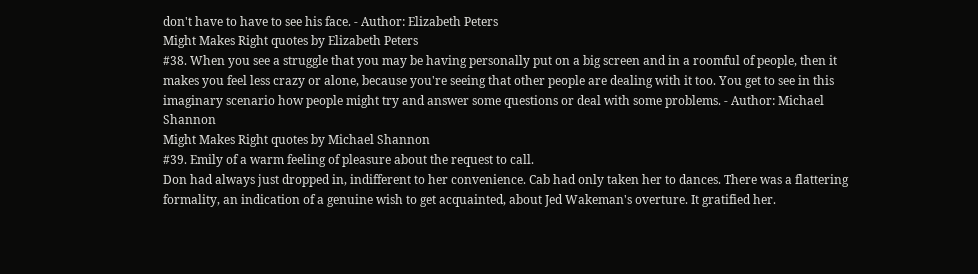don't have to have to see his face. - Author: Elizabeth Peters
Might Makes Right quotes by Elizabeth Peters
#38. When you see a struggle that you may be having personally put on a big screen and in a roomful of people, then it makes you feel less crazy or alone, because you're seeing that other people are dealing with it too. You get to see in this imaginary scenario how people might try and answer some questions or deal with some problems. - Author: Michael Shannon
Might Makes Right quotes by Michael Shannon
#39. Emily of a warm feeling of pleasure about the request to call.
Don had always just dropped in, indifferent to her convenience. Cab had only taken her to dances. There was a flattering formality, an indication of a genuine wish to get acquainted, about Jed Wakeman's overture. It gratified her.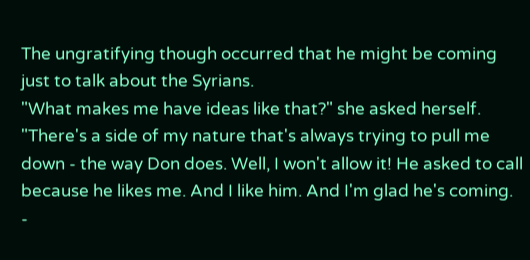The ungratifying though occurred that he might be coming just to talk about the Syrians.
"What makes me have ideas like that?" she asked herself. "There's a side of my nature that's always trying to pull me down - the way Don does. Well, I won't allow it! He asked to call because he likes me. And I like him. And I'm glad he's coming. -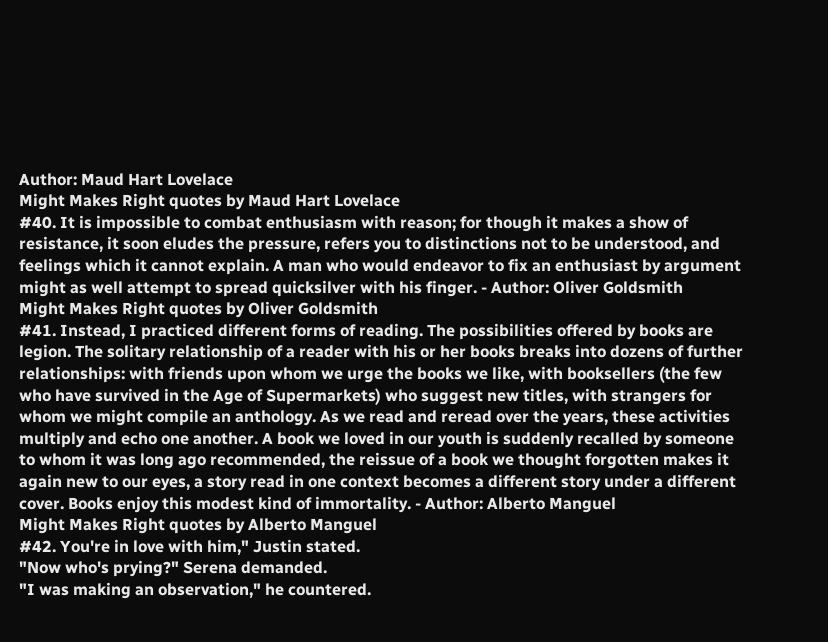Author: Maud Hart Lovelace
Might Makes Right quotes by Maud Hart Lovelace
#40. It is impossible to combat enthusiasm with reason; for though it makes a show of resistance, it soon eludes the pressure, refers you to distinctions not to be understood, and feelings which it cannot explain. A man who would endeavor to fix an enthusiast by argument might as well attempt to spread quicksilver with his finger. - Author: Oliver Goldsmith
Might Makes Right quotes by Oliver Goldsmith
#41. Instead, I practiced different forms of reading. The possibilities offered by books are legion. The solitary relationship of a reader with his or her books breaks into dozens of further relationships: with friends upon whom we urge the books we like, with booksellers (the few who have survived in the Age of Supermarkets) who suggest new titles, with strangers for whom we might compile an anthology. As we read and reread over the years, these activities multiply and echo one another. A book we loved in our youth is suddenly recalled by someone to whom it was long ago recommended, the reissue of a book we thought forgotten makes it again new to our eyes, a story read in one context becomes a different story under a different cover. Books enjoy this modest kind of immortality. - Author: Alberto Manguel
Might Makes Right quotes by Alberto Manguel
#42. You're in love with him," Justin stated.
"Now who's prying?" Serena demanded.
"I was making an observation," he countered.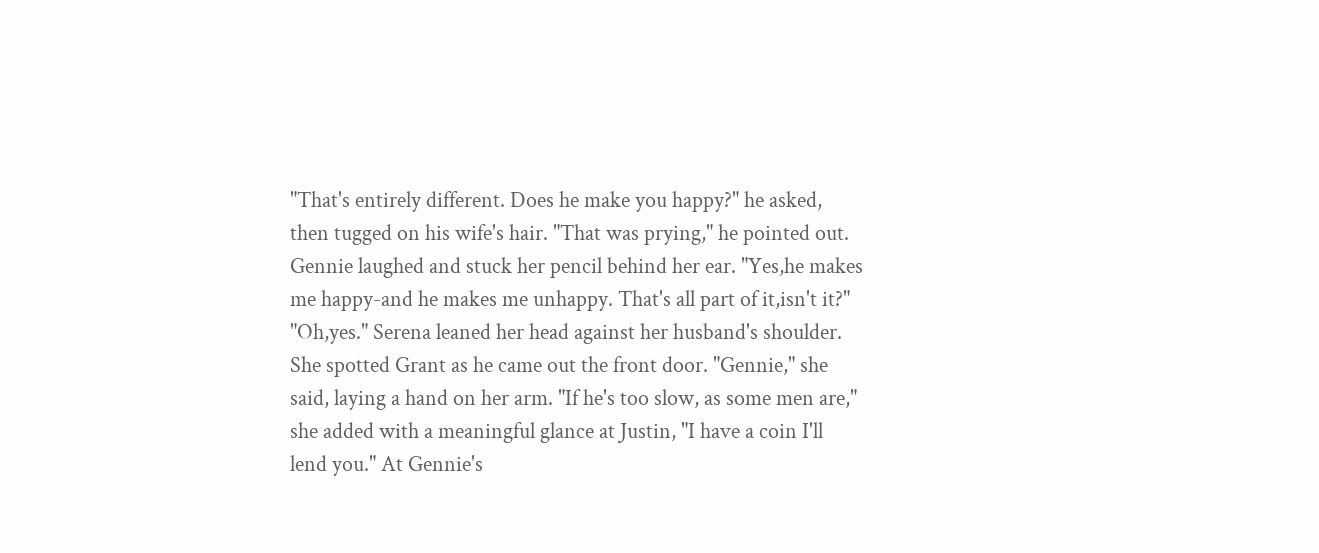"That's entirely different. Does he make you happy?" he asked, then tugged on his wife's hair. "That was prying," he pointed out.
Gennie laughed and stuck her pencil behind her ear. "Yes,he makes me happy-and he makes me unhappy. That's all part of it,isn't it?"
"Oh,yes." Serena leaned her head against her husband's shoulder. She spotted Grant as he came out the front door. "Gennie," she said, laying a hand on her arm. "If he's too slow, as some men are," she added with a meaningful glance at Justin, "I have a coin I'll lend you." At Gennie's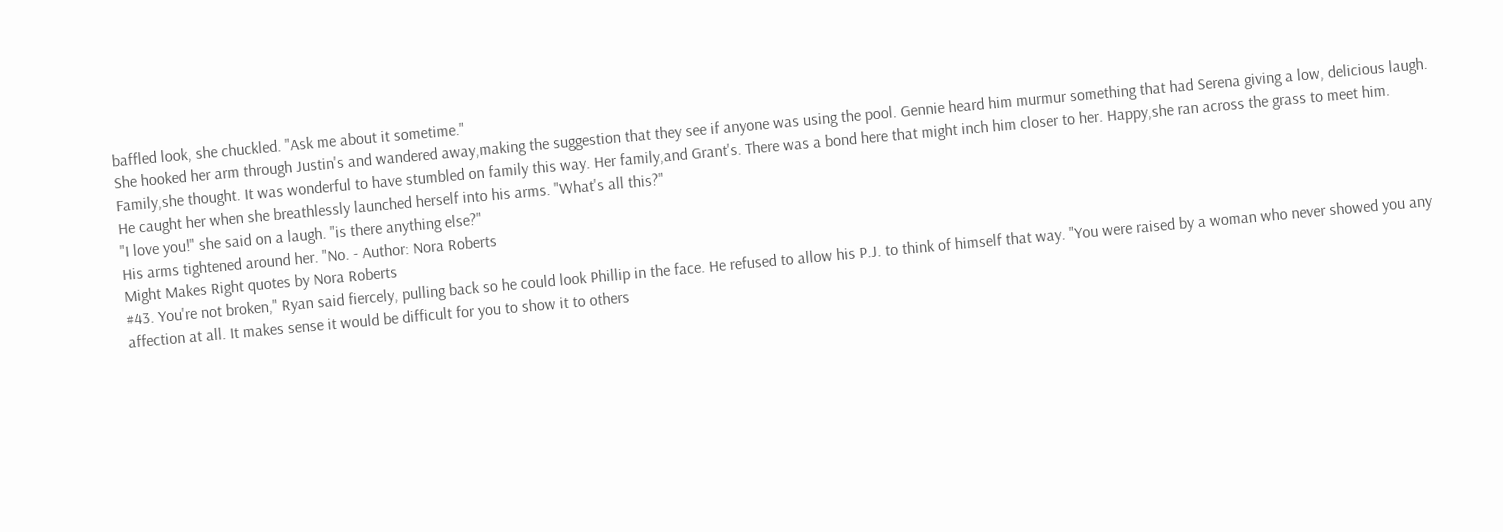baffled look, she chuckled. "Ask me about it sometime."
She hooked her arm through Justin's and wandered away,making the suggestion that they see if anyone was using the pool. Gennie heard him murmur something that had Serena giving a low, delicious laugh.
Family,she thought. It was wonderful to have stumbled on family this way. Her family,and Grant's. There was a bond here that might inch him closer to her. Happy,she ran across the grass to meet him.
He caught her when she breathlessly launched herself into his arms. "What's all this?"
"I love you!" she said on a laugh. "is there anything else?"
His arms tightened around her. "No. - Author: Nora Roberts
Might Makes Right quotes by Nora Roberts
#43. You're not broken," Ryan said fiercely, pulling back so he could look Phillip in the face. He refused to allow his P.J. to think of himself that way. "You were raised by a woman who never showed you any affection at all. It makes sense it would be difficult for you to show it to others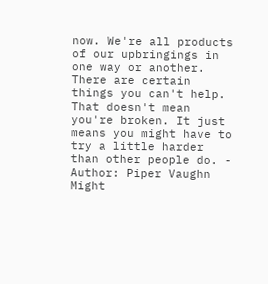now. We're all products of our upbringings in one way or another. There are certain things you can't help. That doesn't mean you're broken. It just means you might have to try a little harder than other people do. - Author: Piper Vaughn
Might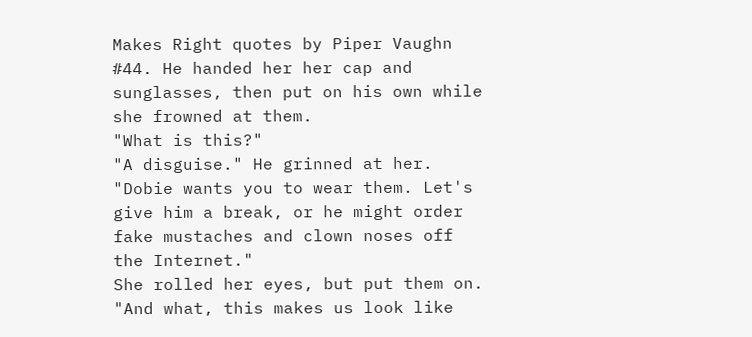Makes Right quotes by Piper Vaughn
#44. He handed her her cap and sunglasses, then put on his own while she frowned at them.
"What is this?"
"A disguise." He grinned at her. "Dobie wants you to wear them. Let's give him a break, or he might order fake mustaches and clown noses off the Internet."
She rolled her eyes, but put them on. "And what, this makes us look like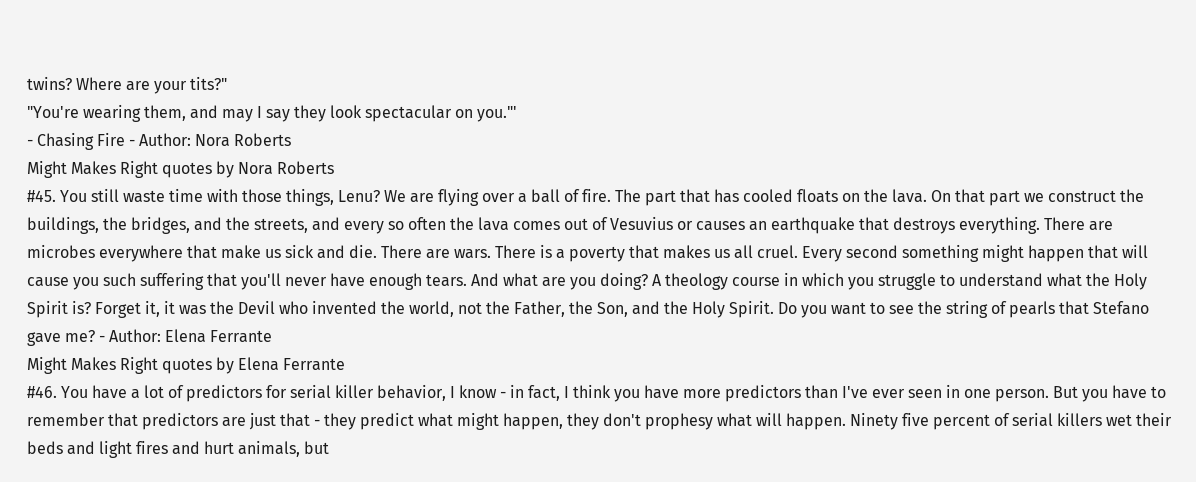twins? Where are your tits?"
"You're wearing them, and may I say they look spectacular on you."'
- Chasing Fire - Author: Nora Roberts
Might Makes Right quotes by Nora Roberts
#45. You still waste time with those things, Lenu? We are flying over a ball of fire. The part that has cooled floats on the lava. On that part we construct the buildings, the bridges, and the streets, and every so often the lava comes out of Vesuvius or causes an earthquake that destroys everything. There are microbes everywhere that make us sick and die. There are wars. There is a poverty that makes us all cruel. Every second something might happen that will cause you such suffering that you'll never have enough tears. And what are you doing? A theology course in which you struggle to understand what the Holy Spirit is? Forget it, it was the Devil who invented the world, not the Father, the Son, and the Holy Spirit. Do you want to see the string of pearls that Stefano gave me? - Author: Elena Ferrante
Might Makes Right quotes by Elena Ferrante
#46. You have a lot of predictors for serial killer behavior, I know - in fact, I think you have more predictors than I've ever seen in one person. But you have to remember that predictors are just that - they predict what might happen, they don't prophesy what will happen. Ninety five percent of serial killers wet their beds and light fires and hurt animals, but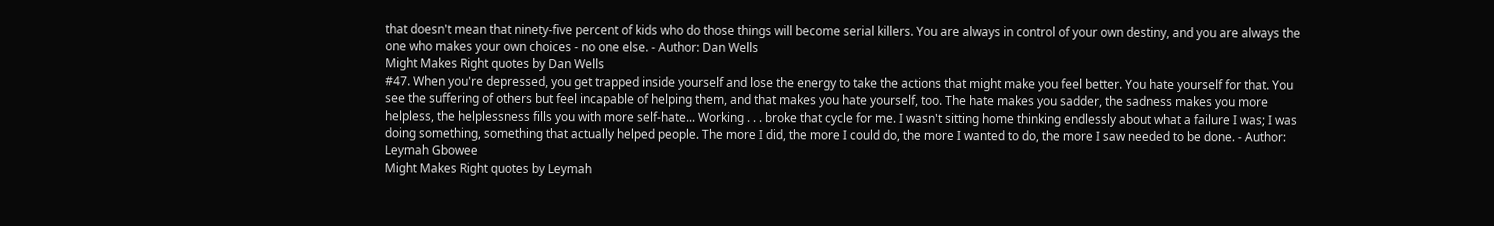that doesn't mean that ninety-five percent of kids who do those things will become serial killers. You are always in control of your own destiny, and you are always the one who makes your own choices - no one else. - Author: Dan Wells
Might Makes Right quotes by Dan Wells
#47. When you're depressed, you get trapped inside yourself and lose the energy to take the actions that might make you feel better. You hate yourself for that. You see the suffering of others but feel incapable of helping them, and that makes you hate yourself, too. The hate makes you sadder, the sadness makes you more helpless, the helplessness fills you with more self-hate... Working . . . broke that cycle for me. I wasn't sitting home thinking endlessly about what a failure I was; I was doing something, something that actually helped people. The more I did, the more I could do, the more I wanted to do, the more I saw needed to be done. - Author: Leymah Gbowee
Might Makes Right quotes by Leymah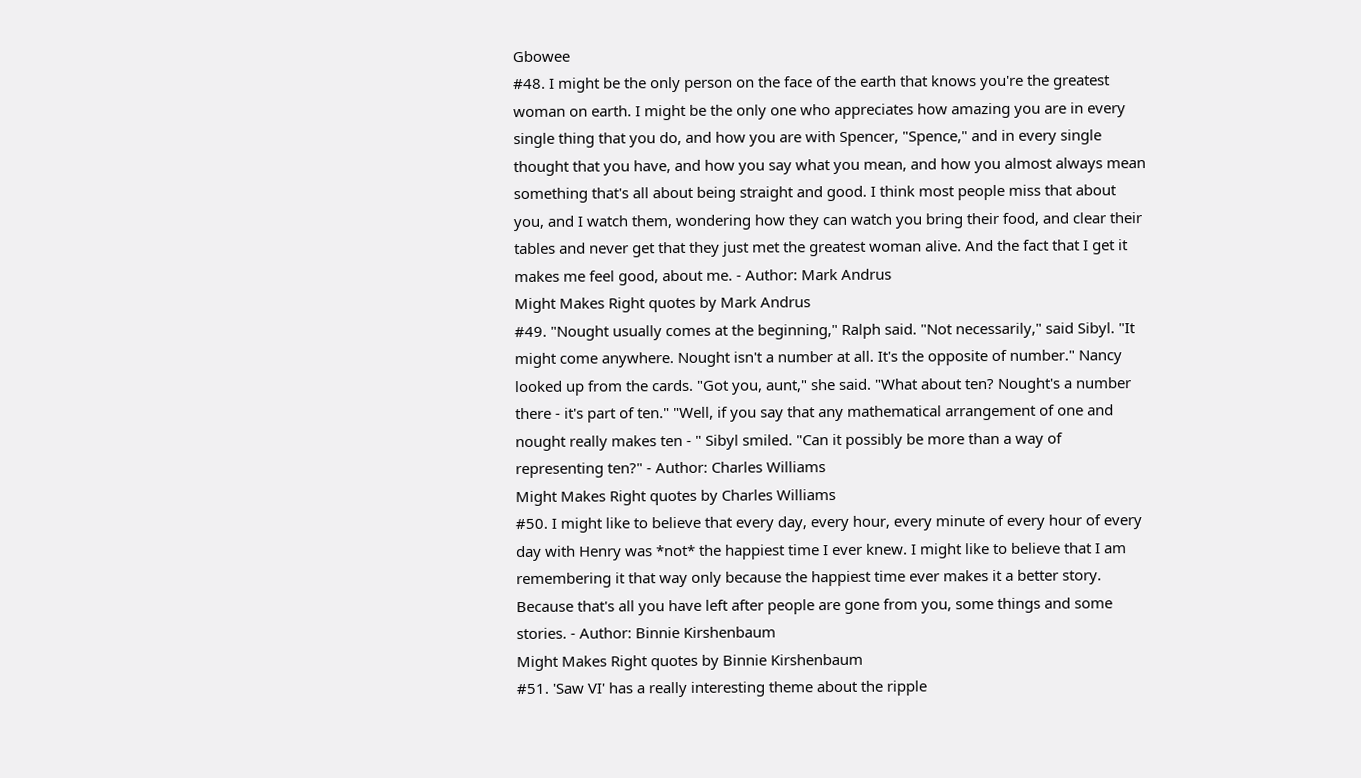Gbowee
#48. I might be the only person on the face of the earth that knows you're the greatest woman on earth. I might be the only one who appreciates how amazing you are in every single thing that you do, and how you are with Spencer, "Spence," and in every single thought that you have, and how you say what you mean, and how you almost always mean something that's all about being straight and good. I think most people miss that about you, and I watch them, wondering how they can watch you bring their food, and clear their tables and never get that they just met the greatest woman alive. And the fact that I get it makes me feel good, about me. - Author: Mark Andrus
Might Makes Right quotes by Mark Andrus
#49. "Nought usually comes at the beginning," Ralph said. "Not necessarily," said Sibyl. "It might come anywhere. Nought isn't a number at all. It's the opposite of number." Nancy looked up from the cards. "Got you, aunt," she said. "What about ten? Nought's a number there - it's part of ten." "Well, if you say that any mathematical arrangement of one and nought really makes ten - " Sibyl smiled. "Can it possibly be more than a way of representing ten?" - Author: Charles Williams
Might Makes Right quotes by Charles Williams
#50. I might like to believe that every day, every hour, every minute of every hour of every day with Henry was *not* the happiest time I ever knew. I might like to believe that I am remembering it that way only because the happiest time ever makes it a better story. Because that's all you have left after people are gone from you, some things and some stories. - Author: Binnie Kirshenbaum
Might Makes Right quotes by Binnie Kirshenbaum
#51. 'Saw VI' has a really interesting theme about the ripple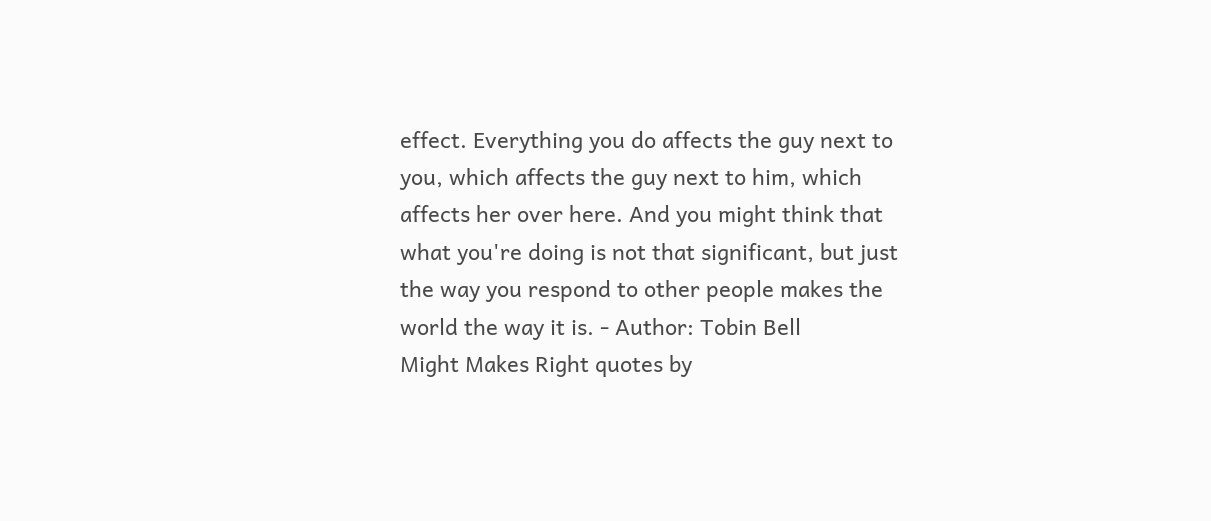effect. Everything you do affects the guy next to you, which affects the guy next to him, which affects her over here. And you might think that what you're doing is not that significant, but just the way you respond to other people makes the world the way it is. - Author: Tobin Bell
Might Makes Right quotes by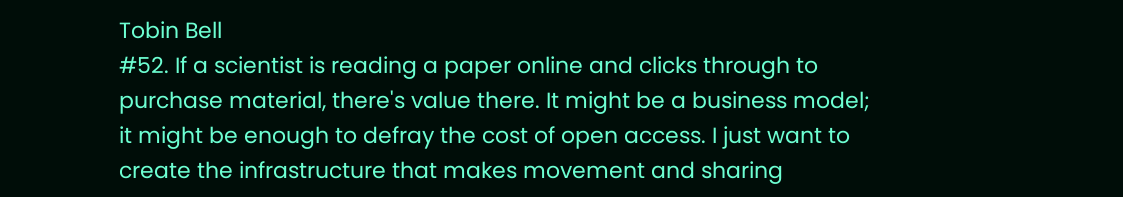Tobin Bell
#52. If a scientist is reading a paper online and clicks through to purchase material, there's value there. It might be a business model; it might be enough to defray the cost of open access. I just want to create the infrastructure that makes movement and sharing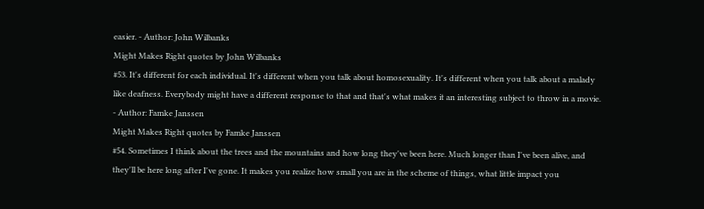easier. - Author: John Wilbanks
Might Makes Right quotes by John Wilbanks
#53. It's different for each individual. It's different when you talk about homosexuality. It's different when you talk about a malady like deafness. Everybody might have a different response to that and that's what makes it an interesting subject to throw in a movie. - Author: Famke Janssen
Might Makes Right quotes by Famke Janssen
#54. Sometimes I think about the trees and the mountains and how long they've been here. Much longer than I've been alive, and they'll be here long after I've gone. It makes you realize how small you are in the scheme of things, what little impact you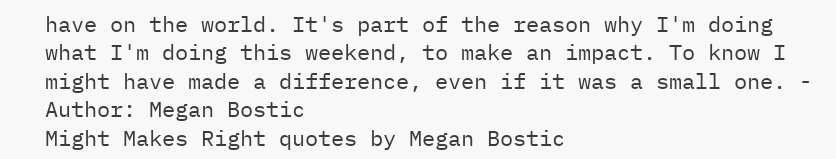have on the world. It's part of the reason why I'm doing what I'm doing this weekend, to make an impact. To know I might have made a difference, even if it was a small one. - Author: Megan Bostic
Might Makes Right quotes by Megan Bostic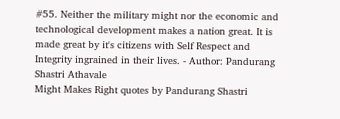#55. Neither the military might nor the economic and technological development makes a nation great. It is made great by it's citizens with Self Respect and Integrity ingrained in their lives. - Author: Pandurang Shastri Athavale
Might Makes Right quotes by Pandurang Shastri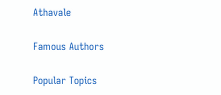Athavale

Famous Authors

Popular Topics